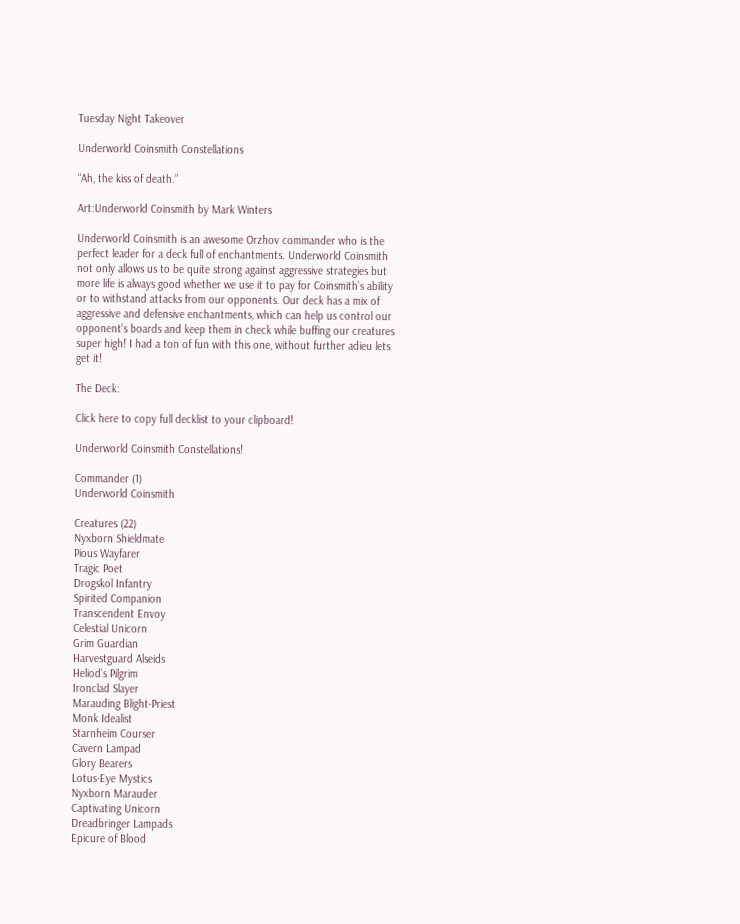Tuesday Night Takeover

Underworld Coinsmith Constellations

“Ah, the kiss of death.”

Art:Underworld Coinsmith by Mark Winters

Underworld Coinsmith is an awesome Orzhov commander who is the perfect leader for a deck full of enchantments. Underworld Coinsmith not only allows us to be quite strong against aggressive strategies but more life is always good whether we use it to pay for Coinsmith’s ability or to withstand attacks from our opponents. Our deck has a mix of aggressive and defensive enchantments, which can help us control our opponent’s boards and keep them in check while buffing our creatures super high! I had a ton of fun with this one, without further adieu lets get it!

The Deck:

Click here to copy full decklist to your clipboard!

Underworld Coinsmith Constellations!

Commander (1)
Underworld Coinsmith

Creatures (22)
Nyxborn Shieldmate
Pious Wayfarer
Tragic Poet
Drogskol Infantry
Spirited Companion
Transcendent Envoy
Celestial Unicorn
Grim Guardian
Harvestguard Alseids
Heliod’s Pilgrim
Ironclad Slayer
Marauding Blight-Priest
Monk Idealist
Starnheim Courser
Cavern Lampad
Glory Bearers
Lotus-Eye Mystics
Nyxborn Marauder
Captivating Unicorn
Dreadbringer Lampads
Epicure of Blood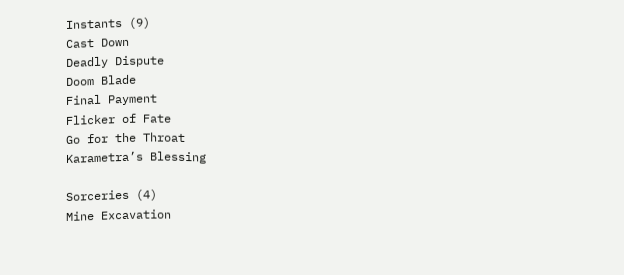Instants (9)
Cast Down
Deadly Dispute
Doom Blade
Final Payment
Flicker of Fate
Go for the Throat
Karametra’s Blessing

Sorceries (4)
Mine Excavation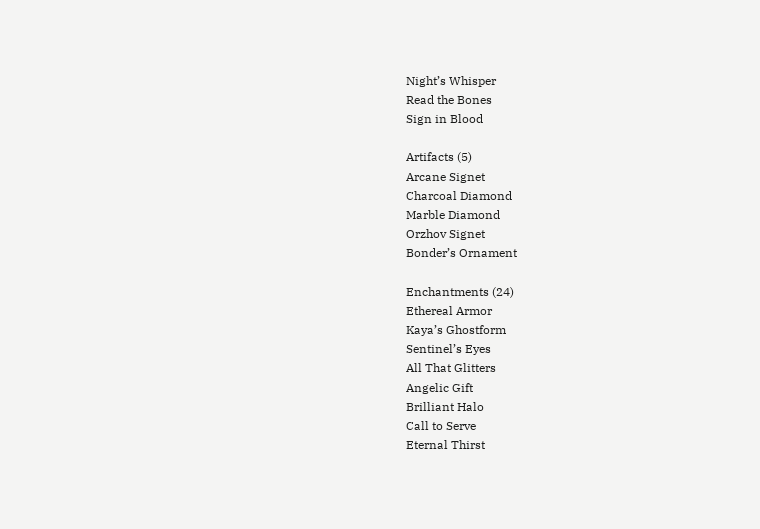Night’s Whisper
Read the Bones
Sign in Blood

Artifacts (5)
Arcane Signet
Charcoal Diamond
Marble Diamond
Orzhov Signet
Bonder’s Ornament

Enchantments (24)
Ethereal Armor
Kaya’s Ghostform
Sentinel’s Eyes
All That Glitters
Angelic Gift
Brilliant Halo
Call to Serve
Eternal Thirst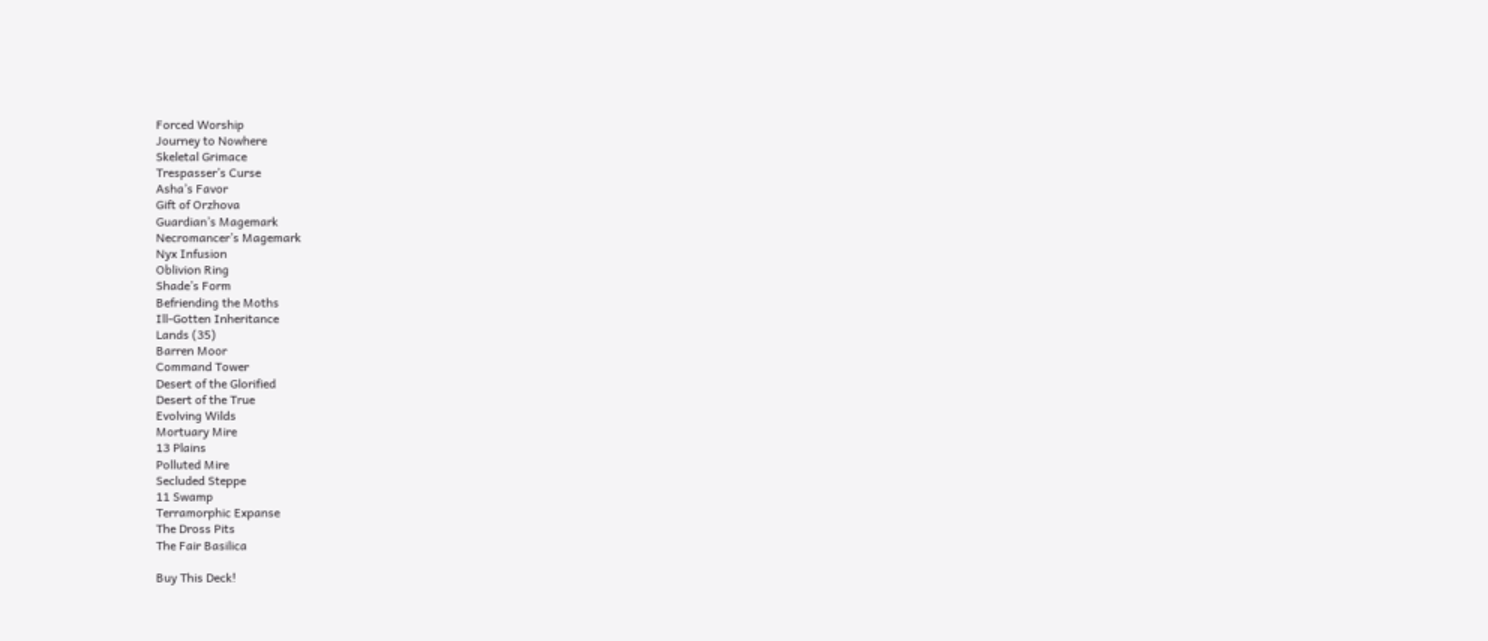Forced Worship
Journey to Nowhere
Skeletal Grimace
Trespasser’s Curse
Asha’s Favor
Gift of Orzhova
Guardian’s Magemark
Necromancer’s Magemark
Nyx Infusion
Oblivion Ring
Shade’s Form
Befriending the Moths
Ill-Gotten Inheritance
Lands (35)
Barren Moor
Command Tower
Desert of the Glorified
Desert of the True
Evolving Wilds
Mortuary Mire
13 Plains
Polluted Mire
Secluded Steppe
11 Swamp
Terramorphic Expanse
The Dross Pits
The Fair Basilica

Buy This Deck!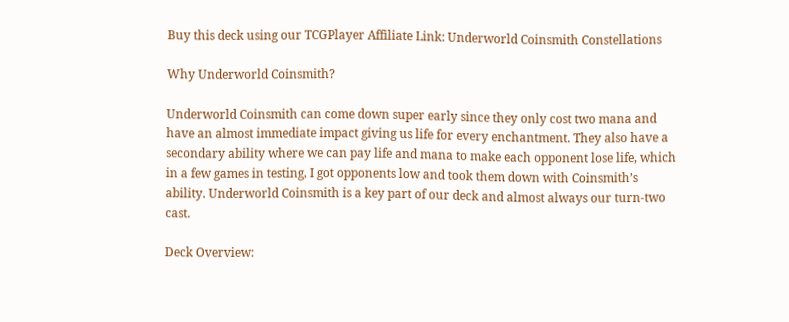Buy this deck using our TCGPlayer Affiliate Link: Underworld Coinsmith Constellations

Why Underworld Coinsmith?

Underworld Coinsmith can come down super early since they only cost two mana and have an almost immediate impact giving us life for every enchantment. They also have a secondary ability where we can pay life and mana to make each opponent lose life, which in a few games in testing, I got opponents low and took them down with Coinsmith’s ability. Underworld Coinsmith is a key part of our deck and almost always our turn-two cast.

Deck Overview: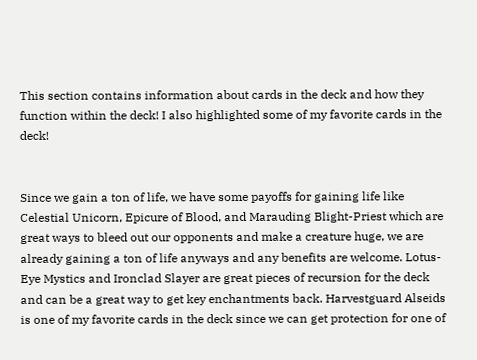This section contains information about cards in the deck and how they function within the deck! I also highlighted some of my favorite cards in the deck!


Since we gain a ton of life, we have some payoffs for gaining life like Celestial Unicorn, Epicure of Blood, and Marauding Blight-Priest which are great ways to bleed out our opponents and make a creature huge, we are already gaining a ton of life anyways and any benefits are welcome. Lotus-Eye Mystics and Ironclad Slayer are great pieces of recursion for the deck and can be a great way to get key enchantments back. Harvestguard Alseids is one of my favorite cards in the deck since we can get protection for one of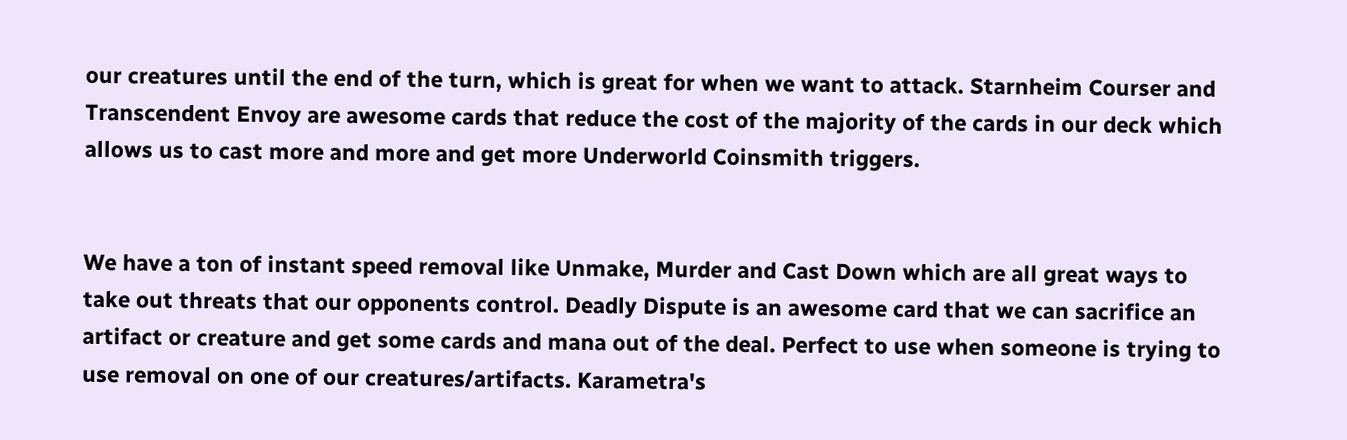our creatures until the end of the turn, which is great for when we want to attack. Starnheim Courser and Transcendent Envoy are awesome cards that reduce the cost of the majority of the cards in our deck which allows us to cast more and more and get more Underworld Coinsmith triggers.


We have a ton of instant speed removal like Unmake, Murder and Cast Down which are all great ways to take out threats that our opponents control. Deadly Dispute is an awesome card that we can sacrifice an artifact or creature and get some cards and mana out of the deal. Perfect to use when someone is trying to use removal on one of our creatures/artifacts. Karametra's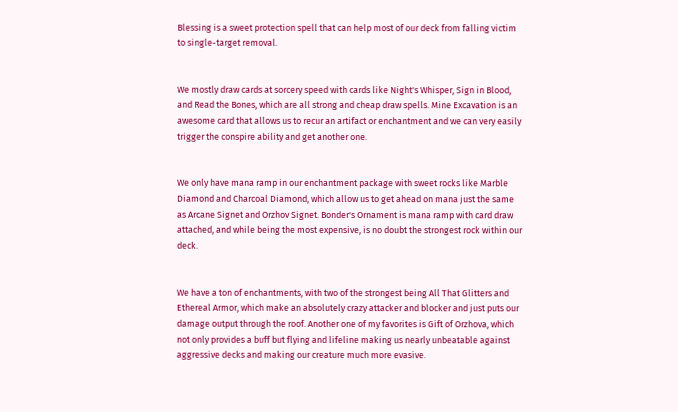Blessing is a sweet protection spell that can help most of our deck from falling victim to single-target removal.


We mostly draw cards at sorcery speed with cards like Night's Whisper, Sign in Blood, and Read the Bones, which are all strong and cheap draw spells. Mine Excavation is an awesome card that allows us to recur an artifact or enchantment and we can very easily trigger the conspire ability and get another one.


We only have mana ramp in our enchantment package with sweet rocks like Marble Diamond and Charcoal Diamond, which allow us to get ahead on mana just the same as Arcane Signet and Orzhov Signet. Bonder's Ornament is mana ramp with card draw attached, and while being the most expensive, is no doubt the strongest rock within our deck.


We have a ton of enchantments, with two of the strongest being All That Glitters and Ethereal Armor, which make an absolutely crazy attacker and blocker and just puts our damage output through the roof. Another one of my favorites is Gift of Orzhova, which not only provides a buff but flying and lifeline making us nearly unbeatable against aggressive decks and making our creature much more evasive.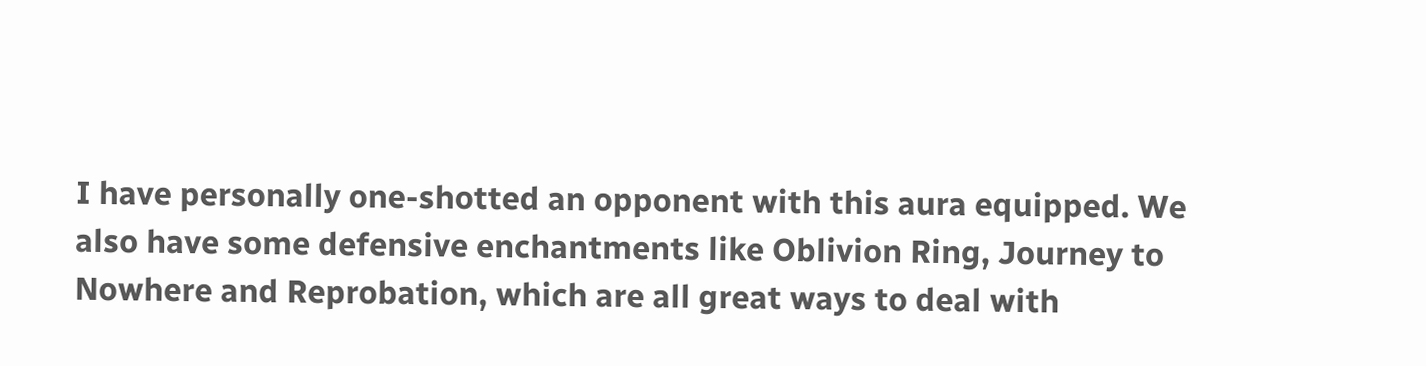I have personally one-shotted an opponent with this aura equipped. We also have some defensive enchantments like Oblivion Ring, Journey to Nowhere and Reprobation, which are all great ways to deal with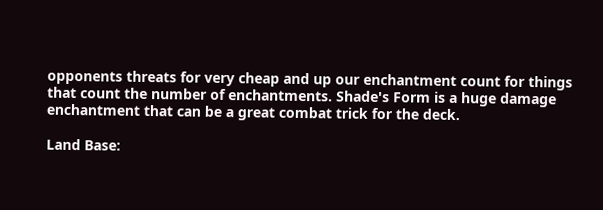opponents threats for very cheap and up our enchantment count for things that count the number of enchantments. Shade's Form is a huge damage enchantment that can be a great combat trick for the deck.

Land Base: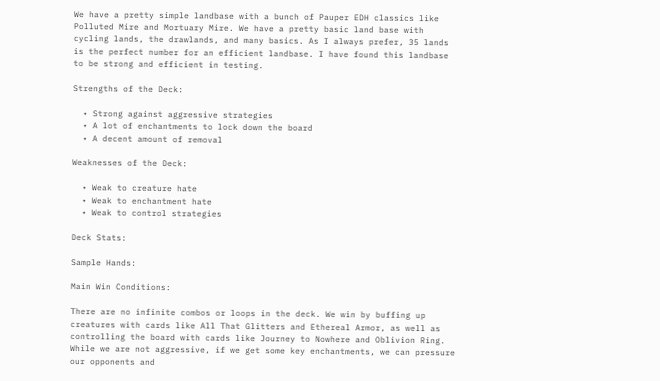We have a pretty simple landbase with a bunch of Pauper EDH classics like Polluted Mire and Mortuary Mire. We have a pretty basic land base with cycling lands, the drawlands, and many basics. As I always prefer, 35 lands is the perfect number for an efficient landbase. I have found this landbase to be strong and efficient in testing.

Strengths of the Deck:

  • Strong against aggressive strategies
  • A lot of enchantments to lock down the board
  • A decent amount of removal

Weaknesses of the Deck:

  • Weak to creature hate
  • Weak to enchantment hate
  • Weak to control strategies

Deck Stats:

Sample Hands:

Main Win Conditions:

There are no infinite combos or loops in the deck. We win by buffing up creatures with cards like All That Glitters and Ethereal Armor, as well as controlling the board with cards like Journey to Nowhere and Oblivion Ring. While we are not aggressive, if we get some key enchantments, we can pressure our opponents and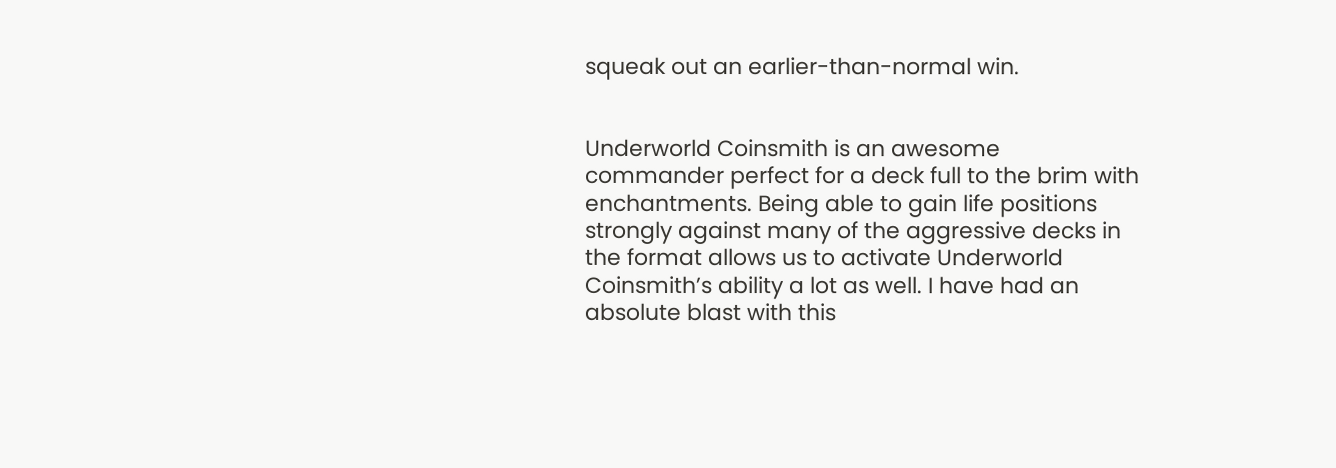squeak out an earlier-than-normal win.


Underworld Coinsmith is an awesome commander perfect for a deck full to the brim with enchantments. Being able to gain life positions strongly against many of the aggressive decks in the format allows us to activate Underworld Coinsmith’s ability a lot as well. I have had an absolute blast with this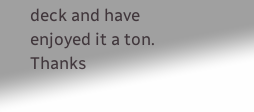deck and have enjoyed it a ton. Thanks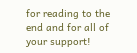for reading to the end and for all of your support!